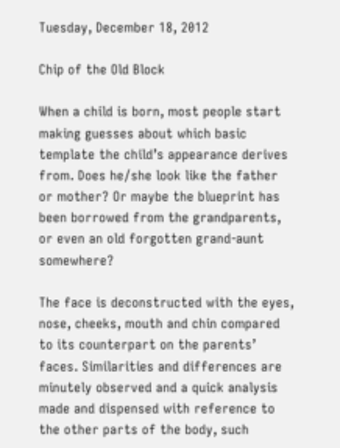Tuesday, December 18, 2012

Chip of the Old Block

When a child is born, most people start making guesses about which basic template the child’s appearance derives from. Does he/she look like the father or mother? Or maybe the blueprint has been borrowed from the grandparents, or even an old forgotten grand-aunt somewhere?

The face is deconstructed with the eyes, nose, cheeks, mouth and chin compared to its counterpart on the parents’ faces. Similarities and differences are minutely observed and a quick analysis made and dispensed with reference to the other parts of the body, such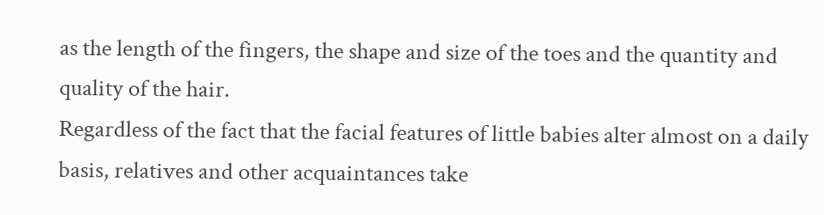as the length of the fingers, the shape and size of the toes and the quantity and quality of the hair.
Regardless of the fact that the facial features of little babies alter almost on a daily basis, relatives and other acquaintances take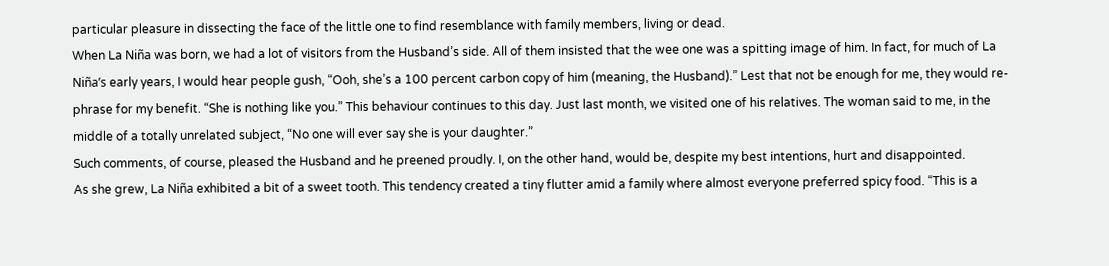particular pleasure in dissecting the face of the little one to find resemblance with family members, living or dead.
When La Niña was born, we had a lot of visitors from the Husband’s side. All of them insisted that the wee one was a spitting image of him. In fact, for much of La Niña’s early years, I would hear people gush, “Ooh, she’s a 100 percent carbon copy of him (meaning, the Husband).” Lest that not be enough for me, they would re-phrase for my benefit. “She is nothing like you.” This behaviour continues to this day. Just last month, we visited one of his relatives. The woman said to me, in the middle of a totally unrelated subject, “No one will ever say she is your daughter.”
Such comments, of course, pleased the Husband and he preened proudly. I, on the other hand, would be, despite my best intentions, hurt and disappointed.
As she grew, La Niña exhibited a bit of a sweet tooth. This tendency created a tiny flutter amid a family where almost everyone preferred spicy food. “This is a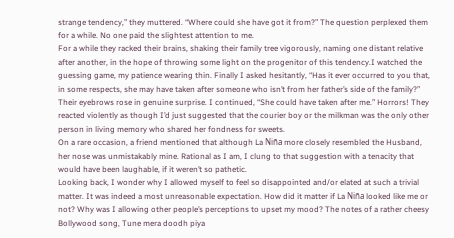strange tendency,” they muttered. “Where could she have got it from?” The question perplexed them for a while. No one paid the slightest attention to me.
For a while they racked their brains, shaking their family tree vigorously, naming one distant relative after another, in the hope of throwing some light on the progenitor of this tendency.I watched the guessing game, my patience wearing thin. Finally I asked hesitantly, “Has it ever occurred to you that, in some respects, she may have taken after someone who isn’t from her father’s side of the family?” Their eyebrows rose in genuine surprise. I continued, “She could have taken after me.” Horrors! They reacted violently as though I’d just suggested that the courier boy or the milkman was the only other person in living memory who shared her fondness for sweets.
On a rare occasion, a friend mentioned that although La Niña more closely resembled the Husband, her nose was unmistakably mine. Rational as I am, I clung to that suggestion with a tenacity that would have been laughable, if it weren’t so pathetic.
Looking back, I wonder why I allowed myself to feel so disappointed and/or elated at such a trivial matter. It was indeed a most unreasonable expectation. How did it matter if La Niña looked like me or not? Why was I allowing other people’s perceptions to upset my mood? The notes of a rather cheesy Bollywood song, Tune mera doodh piya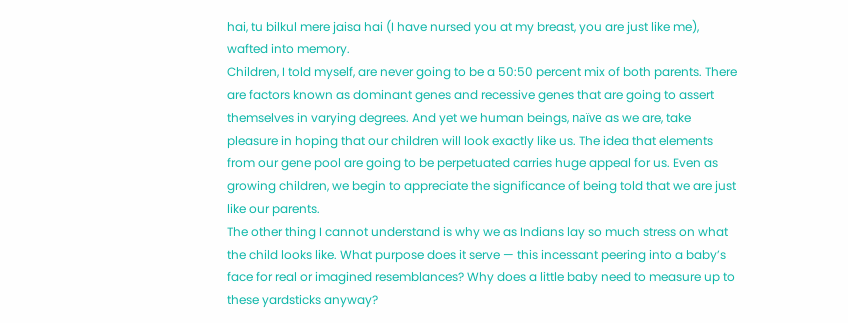hai, tu bilkul mere jaisa hai (I have nursed you at my breast, you are just like me), wafted into memory.
Children, I told myself, are never going to be a 50:50 percent mix of both parents. There are factors known as dominant genes and recessive genes that are going to assert themselves in varying degrees. And yet we human beings, naïve as we are, take pleasure in hoping that our children will look exactly like us. The idea that elements from our gene pool are going to be perpetuated carries huge appeal for us. Even as growing children, we begin to appreciate the significance of being told that we are just like our parents.
The other thing I cannot understand is why we as Indians lay so much stress on what the child looks like. What purpose does it serve — this incessant peering into a baby’s face for real or imagined resemblances? Why does a little baby need to measure up to these yardsticks anyway?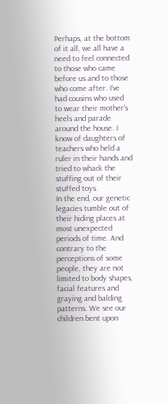Perhaps, at the bottom of it all, we all have a need to feel connected to those who came before us and to those who come after. I’ve had cousins who used to wear their mother’s heels and parade around the house. I know of daughters of teachers who held a ruler in their hands and tried to whack the stuffing out of their stuffed toys.
In the end, our genetic legacies tumble out of their hiding places at most unexpected periods of time. And contrary to the perceptions of some people, they are not limited to body shapes, facial features and graying and balding patterns. We see our children bent upon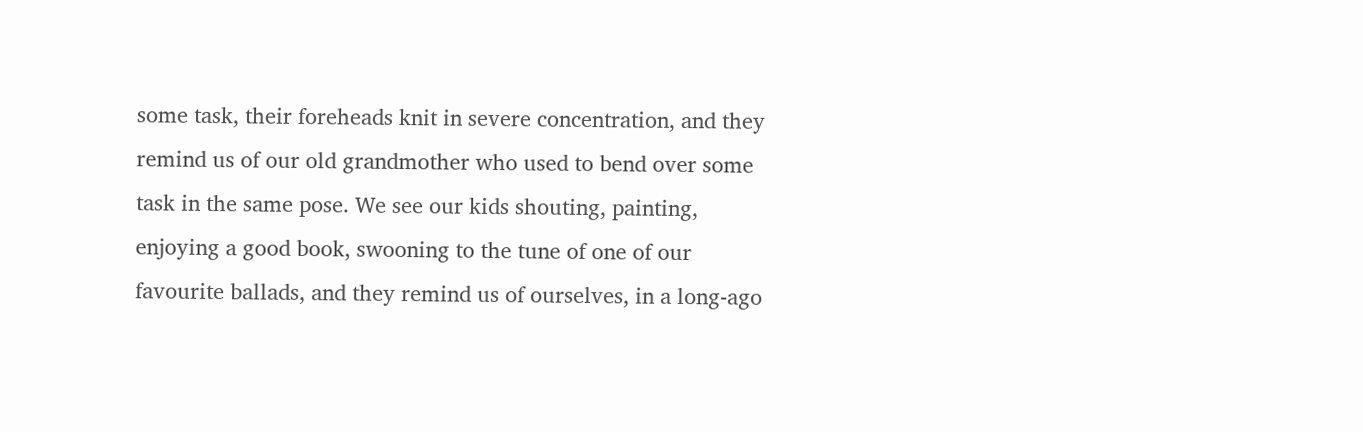some task, their foreheads knit in severe concentration, and they remind us of our old grandmother who used to bend over some task in the same pose. We see our kids shouting, painting, enjoying a good book, swooning to the tune of one of our favourite ballads, and they remind us of ourselves, in a long-ago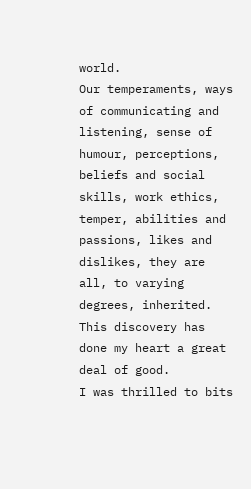world.
Our temperaments, ways of communicating and listening, sense of humour, perceptions, beliefs and social skills, work ethics, temper, abilities and passions, likes and dislikes, they are all, to varying degrees, inherited. This discovery has done my heart a great deal of good.
I was thrilled to bits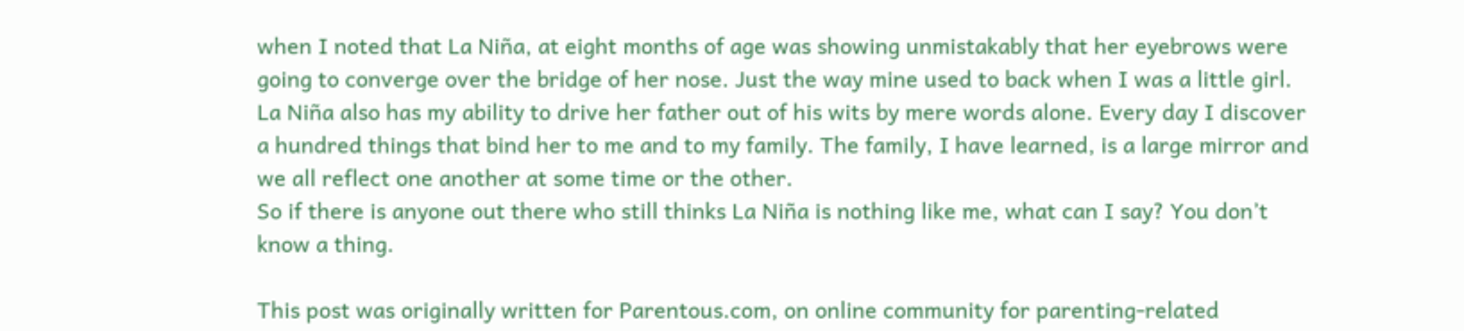when I noted that La Niña, at eight months of age was showing unmistakably that her eyebrows were going to converge over the bridge of her nose. Just the way mine used to back when I was a little girl. La Niña also has my ability to drive her father out of his wits by mere words alone. Every day I discover a hundred things that bind her to me and to my family. The family, I have learned, is a large mirror and we all reflect one another at some time or the other.
So if there is anyone out there who still thinks La Niña is nothing like me, what can I say? You don’t know a thing.

This post was originally written for Parentous.com, on online community for parenting-related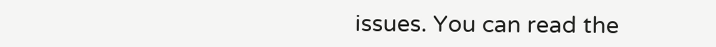issues. You can read the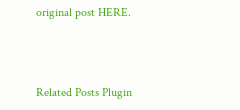original post HERE.



Related Posts Plugin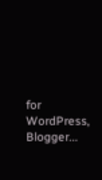for WordPress, Blogger...